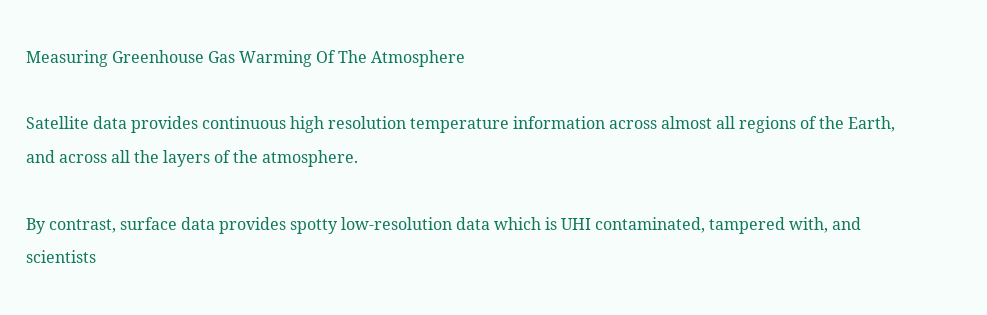Measuring Greenhouse Gas Warming Of The Atmosphere

Satellite data provides continuous high resolution temperature information across almost all regions of the Earth, and across all the layers of the atmosphere.

By contrast, surface data provides spotty low-resolution data which is UHI contaminated, tampered with, and scientists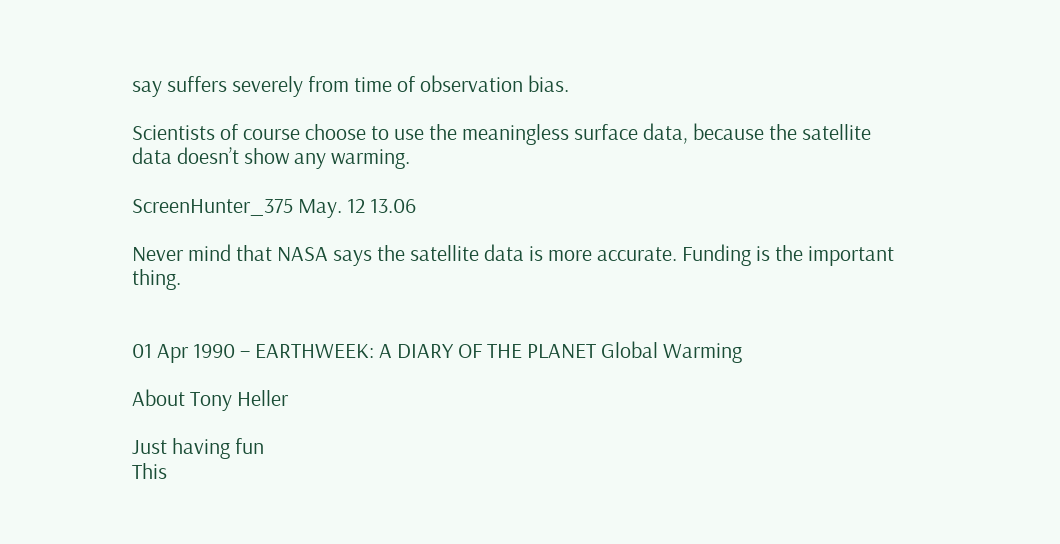say suffers severely from time of observation bias.

Scientists of course choose to use the meaningless surface data, because the satellite data doesn’t show any warming.

ScreenHunter_375 May. 12 13.06

Never mind that NASA says the satellite data is more accurate. Funding is the important thing.


01 Apr 1990 – EARTHWEEK: A DIARY OF THE PLANET Global Warming

About Tony Heller

Just having fun
This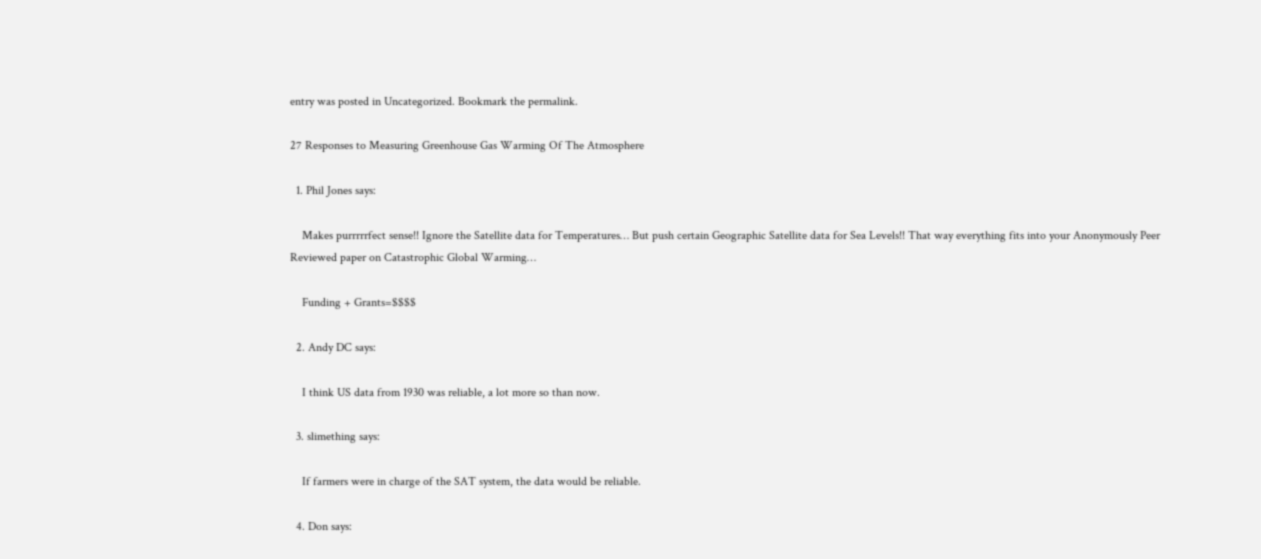entry was posted in Uncategorized. Bookmark the permalink.

27 Responses to Measuring Greenhouse Gas Warming Of The Atmosphere

  1. Phil Jones says:

    Makes purrrrrfect sense!! Ignore the Satellite data for Temperatures… But push certain Geographic Satellite data for Sea Levels!! That way everything fits into your Anonymously Peer Reviewed paper on Catastrophic Global Warming…

    Funding + Grants=$$$$

  2. Andy DC says:

    I think US data from 1930 was reliable, a lot more so than now.

  3. slimething says:

    If farmers were in charge of the SAT system, the data would be reliable.

  4. Don says: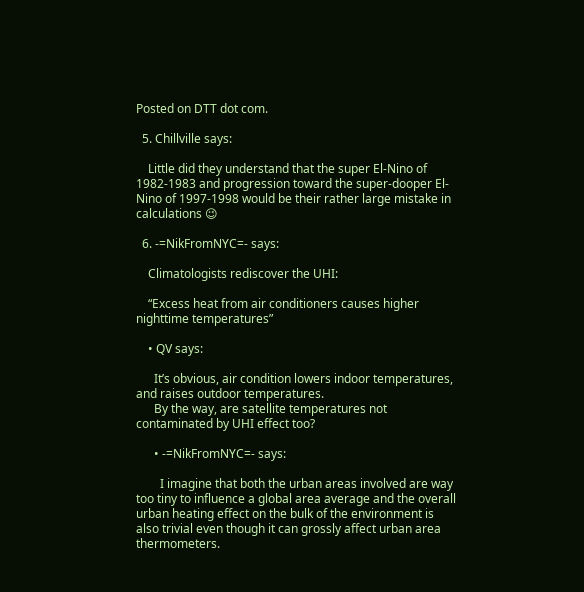Posted on DTT dot com.

  5. Chillville says:

    Little did they understand that the super El-Nino of 1982-1983 and progression toward the super-dooper El-Nino of 1997-1998 would be their rather large mistake in calculations 😉

  6. -=NikFromNYC=- says:

    Climatologists rediscover the UHI:

    “Excess heat from air conditioners causes higher nighttime temperatures”

    • QV says:

      It’s obvious, air condition lowers indoor temperatures, and raises outdoor temperatures.
      By the way, are satellite temperatures not contaminated by UHI effect too?

      • -=NikFromNYC=- says:

        I imagine that both the urban areas involved are way too tiny to influence a global area average and the overall urban heating effect on the bulk of the environment is also trivial even though it can grossly affect urban area thermometers.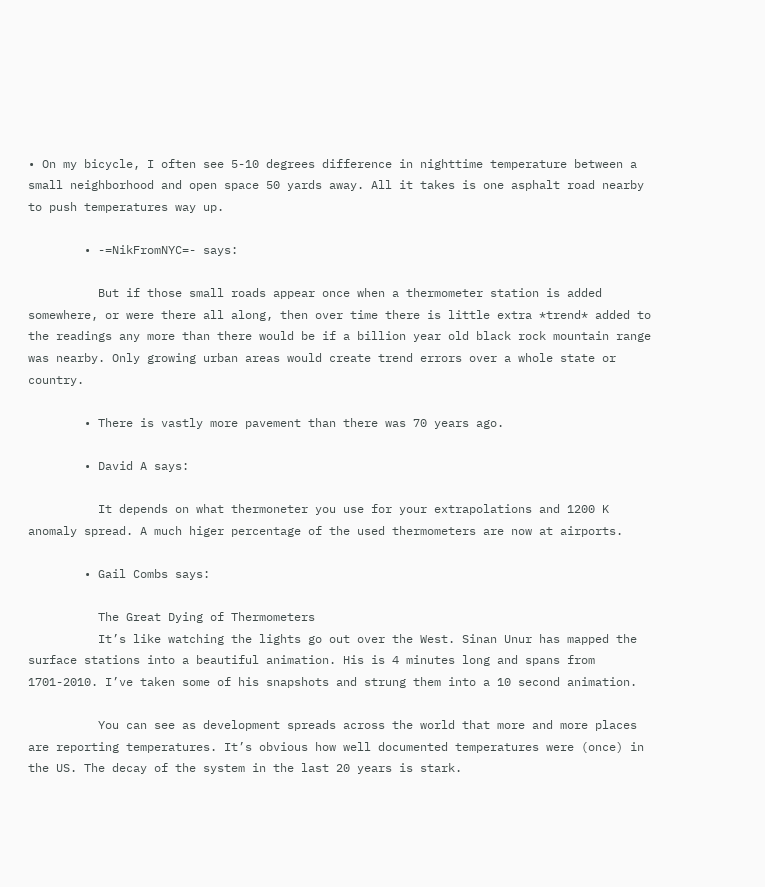• On my bicycle, I often see 5-10 degrees difference in nighttime temperature between a small neighborhood and open space 50 yards away. All it takes is one asphalt road nearby to push temperatures way up.

        • -=NikFromNYC=- says:

          But if those small roads appear once when a thermometer station is added somewhere, or were there all along, then over time there is little extra *trend* added to the readings any more than there would be if a billion year old black rock mountain range was nearby. Only growing urban areas would create trend errors over a whole state or country.

        • There is vastly more pavement than there was 70 years ago.

        • David A says:

          It depends on what thermoneter you use for your extrapolations and 1200 K anomaly spread. A much higer percentage of the used thermometers are now at airports.

        • Gail Combs says:

          The Great Dying of Thermometers
          It’s like watching the lights go out over the West. Sinan Unur has mapped the surface stations into a beautiful animation. His is 4 minutes long and spans from 1701-2010. I’ve taken some of his snapshots and strung them into a 10 second animation.

          You can see as development spreads across the world that more and more places are reporting temperatures. It’s obvious how well documented temperatures were (once) in the US. The decay of the system in the last 20 years is stark.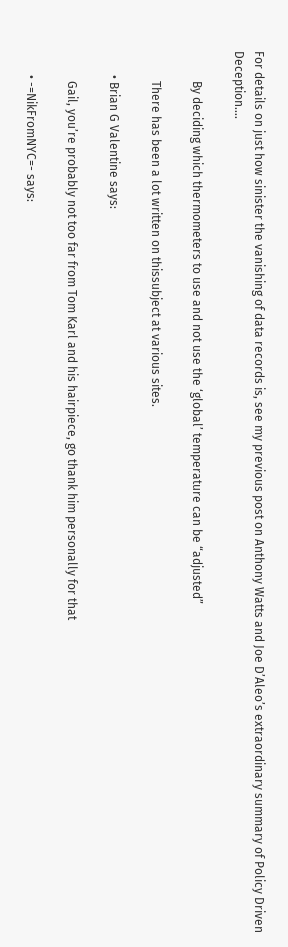For details on just how sinister the vanishing of data records is, see my previous post on Anthony Watts and Joe D’Aleo’s extraordinary summary of Policy Driven Deception….

          By deciding which thermometers to use and not use the ‘global’ temperature can be “adjusted”

          There has been a lot written on thissubject at various sites.

        • Brian G Valentine says:

          Gail, you’re probably not too far from Tom Karl and his hairpiece, go thank him personally for that

        • -=NikFromNYC=- says: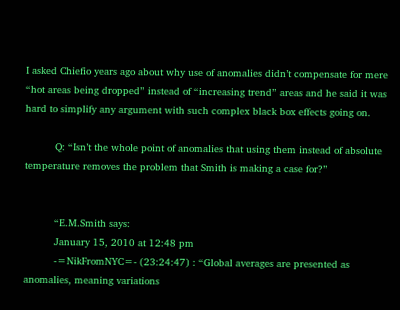I asked Chiefio years ago about why use of anomalies didn’t compensate for mere “hot areas being dropped” instead of “increasing trend” areas and he said it was hard to simplify any argument with such complex black box effects going on.

          Q: “Isn’t the whole point of anomalies that using them instead of absolute temperature removes the problem that Smith is making a case for?”


          “E.M.Smith says:
          January 15, 2010 at 12:48 pm
          -=NikFromNYC=- (23:24:47) : “Global averages are presented as anomalies, meaning variations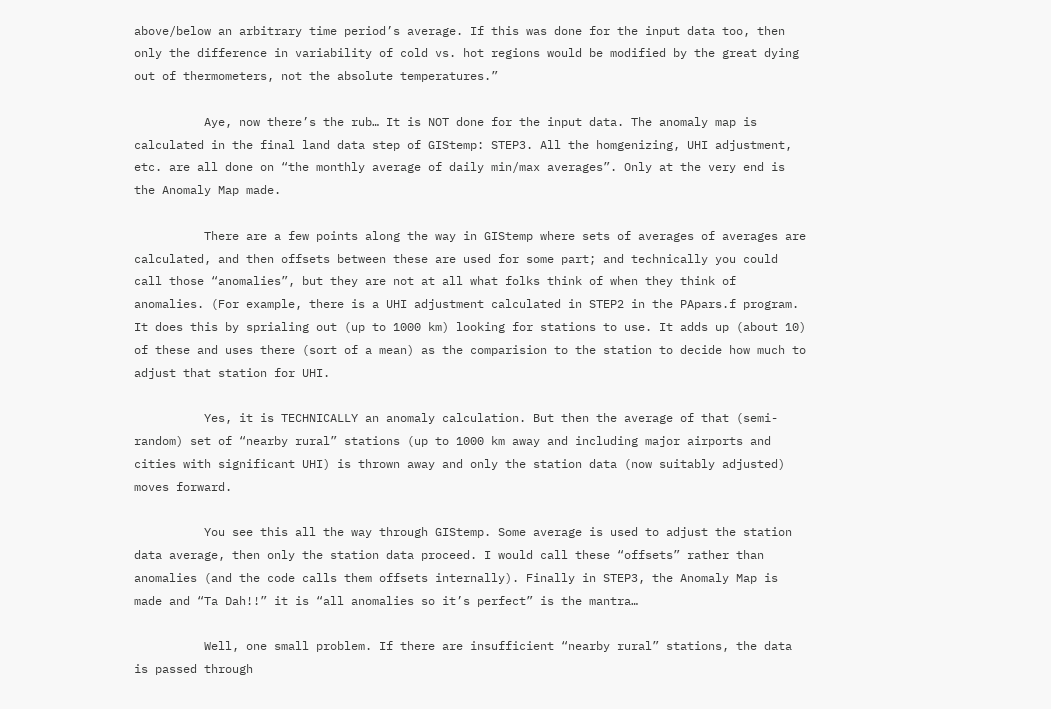above/below an arbitrary time period’s average. If this was done for the input data too, then only the difference in variability of cold vs. hot regions would be modified by the great dying out of thermometers, not the absolute temperatures.”

          Aye, now there’s the rub… It is NOT done for the input data. The anomaly map is calculated in the final land data step of GIStemp: STEP3. All the homgenizing, UHI adjustment, etc. are all done on “the monthly average of daily min/max averages”. Only at the very end is the Anomaly Map made.

          There are a few points along the way in GIStemp where sets of averages of averages are calculated, and then offsets between these are used for some part; and technically you could call those “anomalies”, but they are not at all what folks think of when they think of anomalies. (For example, there is a UHI adjustment calculated in STEP2 in the PApars.f program. It does this by sprialing out (up to 1000 km) looking for stations to use. It adds up (about 10) of these and uses there (sort of a mean) as the comparision to the station to decide how much to adjust that station for UHI.

          Yes, it is TECHNICALLY an anomaly calculation. But then the average of that (semi-random) set of “nearby rural” stations (up to 1000 km away and including major airports and cities with significant UHI) is thrown away and only the station data (now suitably adjusted) moves forward.

          You see this all the way through GIStemp. Some average is used to adjust the station data average, then only the station data proceed. I would call these “offsets” rather than anomalies (and the code calls them offsets internally). Finally in STEP3, the Anomaly Map is made and “Ta Dah!!” it is “all anomalies so it’s perfect” is the mantra…

          Well, one small problem. If there are insufficient “nearby rural” stations, the data is passed through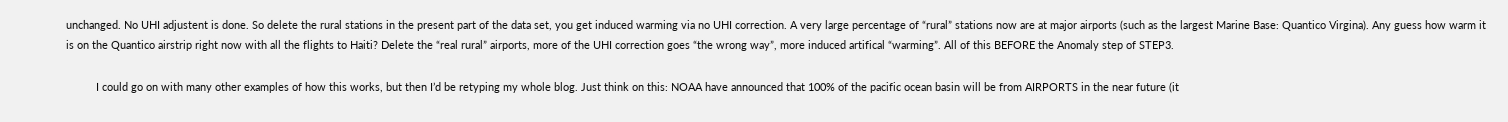unchanged. No UHI adjustent is done. So delete the rural stations in the present part of the data set, you get induced warming via no UHI correction. A very large percentage of “rural” stations now are at major airports (such as the largest Marine Base: Quantico Virgina). Any guess how warm it is on the Quantico airstrip right now with all the flights to Haiti? Delete the “real rural” airports, more of the UHI correction goes “the wrong way”, more induced artifical “warming”. All of this BEFORE the Anomaly step of STEP3.

          I could go on with many other examples of how this works, but then I’d be retyping my whole blog. Just think on this: NOAA have announced that 100% of the pacific ocean basin will be from AIRPORTS in the near future (it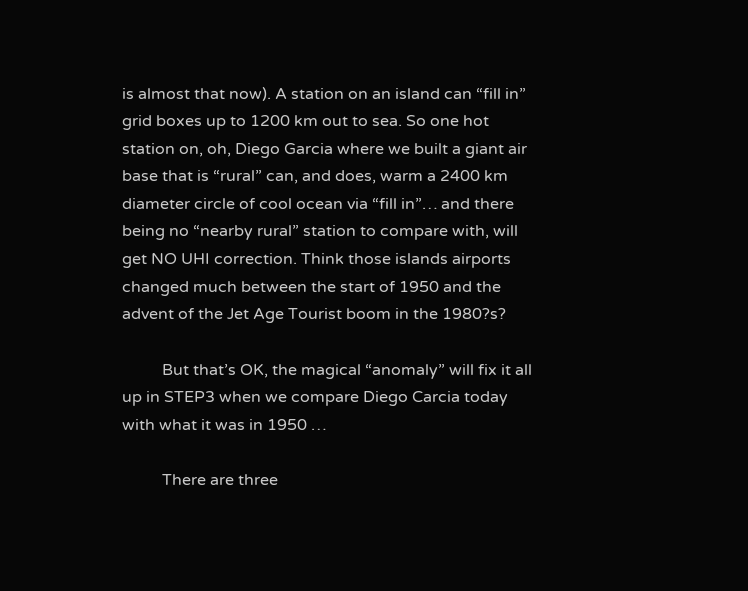is almost that now). A station on an island can “fill in” grid boxes up to 1200 km out to sea. So one hot station on, oh, Diego Garcia where we built a giant air base that is “rural” can, and does, warm a 2400 km diameter circle of cool ocean via “fill in”… and there being no “nearby rural” station to compare with, will get NO UHI correction. Think those islands airports changed much between the start of 1950 and the advent of the Jet Age Tourist boom in the 1980?s?

          But that’s OK, the magical “anomaly” will fix it all up in STEP3 when we compare Diego Carcia today with what it was in 1950 …

          There are three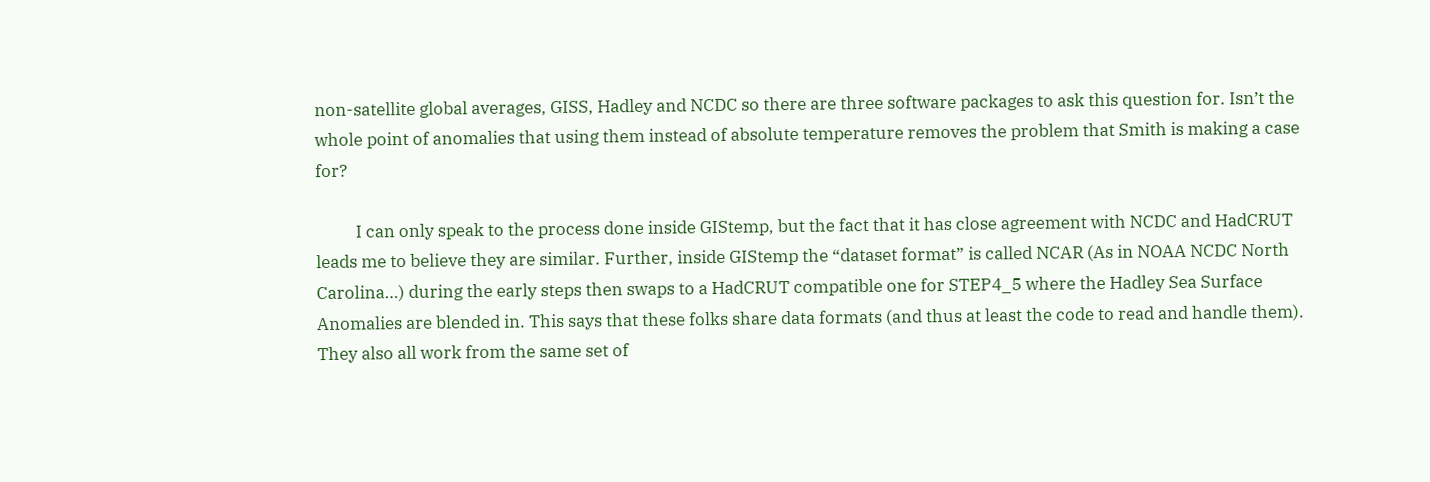non-satellite global averages, GISS, Hadley and NCDC so there are three software packages to ask this question for. Isn’t the whole point of anomalies that using them instead of absolute temperature removes the problem that Smith is making a case for?

          I can only speak to the process done inside GIStemp, but the fact that it has close agreement with NCDC and HadCRUT leads me to believe they are similar. Further, inside GIStemp the “dataset format” is called NCAR (As in NOAA NCDC North Carolina…) during the early steps then swaps to a HadCRUT compatible one for STEP4_5 where the Hadley Sea Surface Anomalies are blended in. This says that these folks share data formats (and thus at least the code to read and handle them). They also all work from the same set of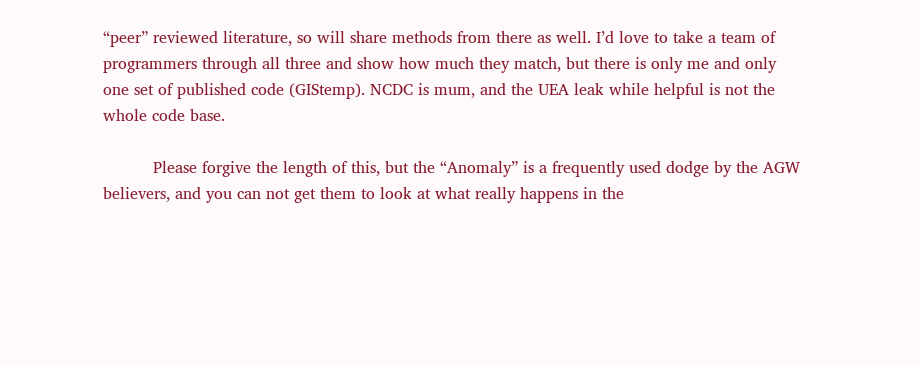“peer” reviewed literature, so will share methods from there as well. I’d love to take a team of programmers through all three and show how much they match, but there is only me and only one set of published code (GIStemp). NCDC is mum, and the UEA leak while helpful is not the whole code base.

          Please forgive the length of this, but the “Anomaly” is a frequently used dodge by the AGW believers, and you can not get them to look at what really happens in the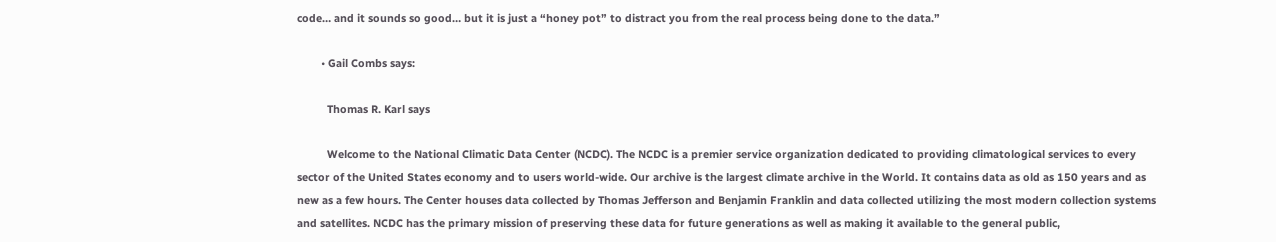code… and it sounds so good… but it is just a “honey pot” to distract you from the real process being done to the data.”

        • Gail Combs says:

          Thomas R. Karl says

          Welcome to the National Climatic Data Center (NCDC). The NCDC is a premier service organization dedicated to providing climatological services to every sector of the United States economy and to users world-wide. Our archive is the largest climate archive in the World. It contains data as old as 150 years and as new as a few hours. The Center houses data collected by Thomas Jefferson and Benjamin Franklin and data collected utilizing the most modern collection systems and satellites. NCDC has the primary mission of preserving these data for future generations as well as making it available to the general public,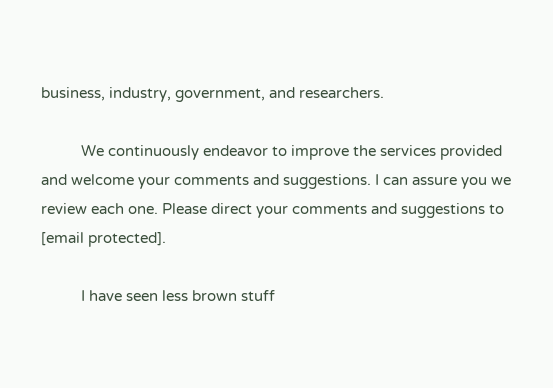business, industry, government, and researchers.

          We continuously endeavor to improve the services provided and welcome your comments and suggestions. I can assure you we review each one. Please direct your comments and suggestions to [email protected].

          I have seen less brown stuff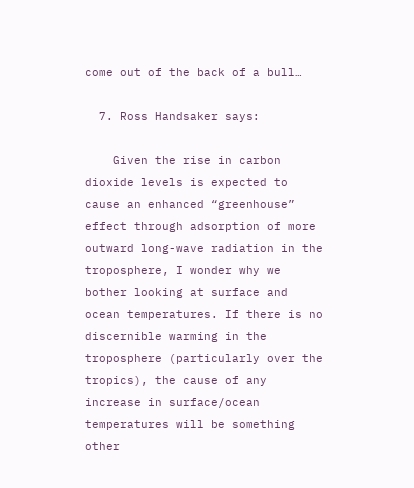come out of the back of a bull…

  7. Ross Handsaker says:

    Given the rise in carbon dioxide levels is expected to cause an enhanced “greenhouse” effect through adsorption of more outward long-wave radiation in the troposphere, I wonder why we bother looking at surface and ocean temperatures. If there is no discernible warming in the troposphere (particularly over the tropics), the cause of any increase in surface/ocean temperatures will be something other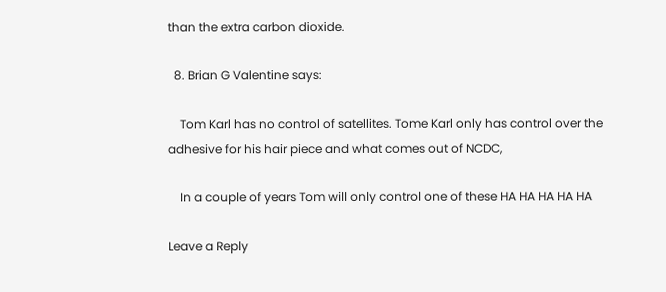than the extra carbon dioxide.

  8. Brian G Valentine says:

    Tom Karl has no control of satellites. Tome Karl only has control over the adhesive for his hair piece and what comes out of NCDC,

    In a couple of years Tom will only control one of these HA HA HA HA HA

Leave a Reply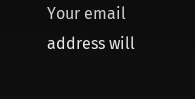Your email address will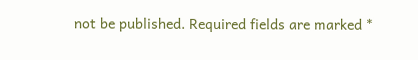not be published. Required fields are marked *